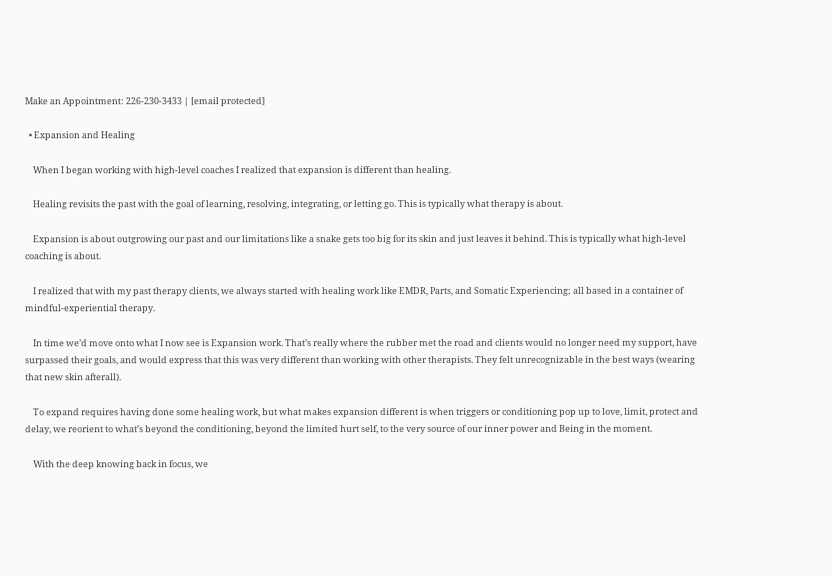Make an Appointment: 226-230-3433 | [email protected]

  • Expansion and Healing

    When I began working with high-level coaches I realized that expansion is different than healing.

    Healing revisits the past with the goal of learning, resolving, integrating, or letting go. This is typically what therapy is about.

    Expansion is about outgrowing our past and our limitations like a snake gets too big for its skin and just leaves it behind. This is typically what high-level coaching is about.

    I realized that with my past therapy clients, we always started with healing work like EMDR, Parts, and Somatic Experiencing; all based in a container of mindful-experiential therapy.

    In time we’d move onto what I now see is Expansion work. That’s really where the rubber met the road and clients would no longer need my support, have surpassed their goals, and would express that this was very different than working with other therapists. They felt unrecognizable in the best ways (wearing that new skin afterall).

    To expand requires having done some healing work, but what makes expansion different is when triggers or conditioning pop up to love, limit, protect and delay, we reorient to what’s beyond the conditioning, beyond the limited hurt self, to the very source of our inner power and Being in the moment.

    With the deep knowing back in focus, we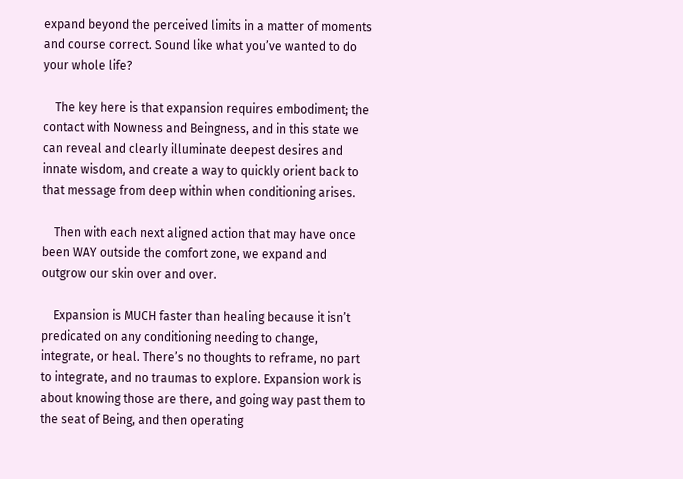expand beyond the perceived limits in a matter of moments and course correct. Sound like what you’ve wanted to do your whole life?

    The key here is that expansion requires embodiment; the contact with Nowness and Beingness, and in this state we can reveal and clearly illuminate deepest desires and innate wisdom, and create a way to quickly orient back to that message from deep within when conditioning arises.

    Then with each next aligned action that may have once been WAY outside the comfort zone, we expand and outgrow our skin over and over.

    Expansion is MUCH faster than healing because it isn’t predicated on any conditioning needing to change, integrate, or heal. There’s no thoughts to reframe, no part to integrate, and no traumas to explore. Expansion work is about knowing those are there, and going way past them to the seat of Being, and then operating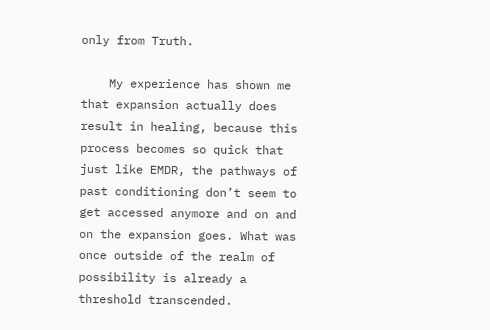only from Truth.

    My experience has shown me that expansion actually does result in healing, because this process becomes so quick that just like EMDR, the pathways of past conditioning don’t seem to get accessed anymore and on and on the expansion goes. What was once outside of the realm of possibility is already a threshold transcended.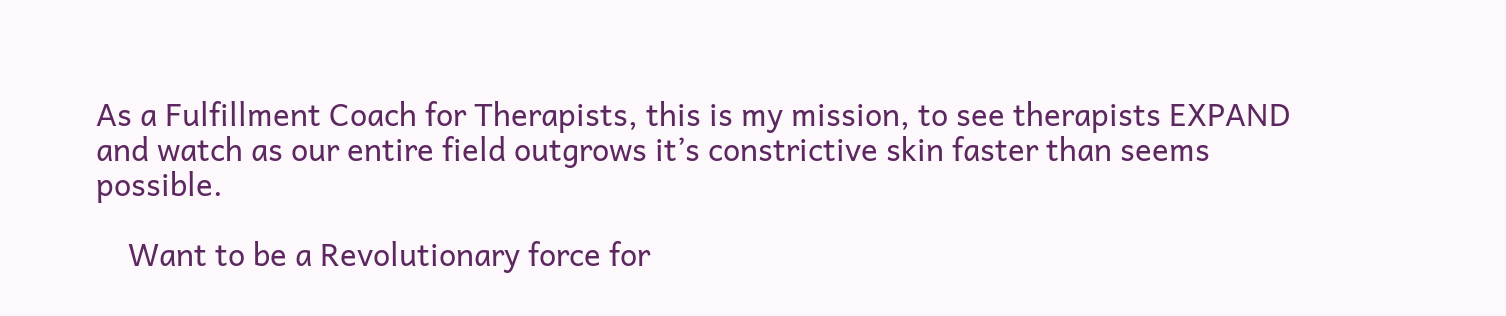As a Fulfillment Coach for Therapists, this is my mission, to see therapists EXPAND and watch as our entire field outgrows it’s constrictive skin faster than seems possible.

    Want to be a Revolutionary force for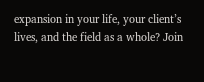expansion in your life, your client’s lives, and the field as a whole? Join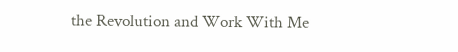the Revolution and Work With Me